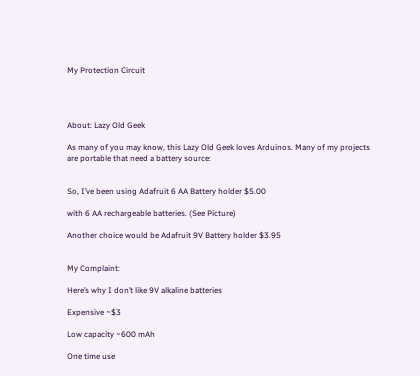My Protection Circuit




About: Lazy Old Geek

As many of you may know, this Lazy Old Geek loves Arduinos. Many of my projects are portable that need a battery source:


So, I’ve been using Adafruit 6 AA Battery holder $5.00

with 6 AA rechargeable batteries. (See Picture)

Another choice would be Adafruit 9V Battery holder $3.95


My Complaint:

Here’s why I don’t like 9V alkaline batteries

Expensive ~$3

Low capacity ~600 mAh

One time use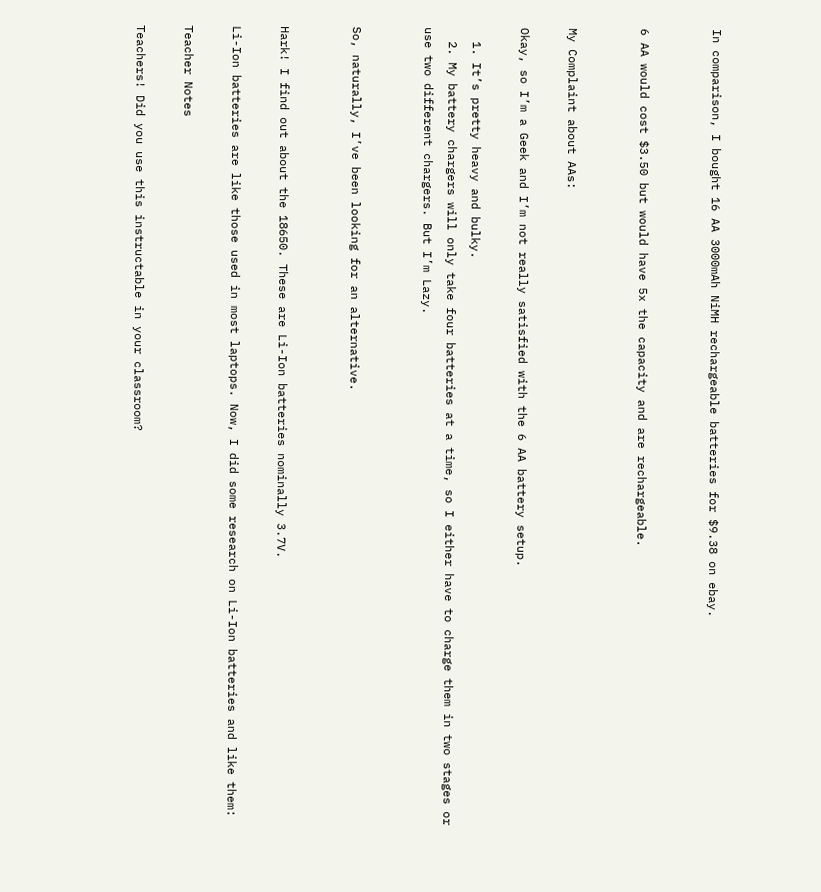In comparison, I bought 16 AA 3000mAh NiMH rechargeable batteries for $9.38 on ebay.


6 AA would cost $3.50 but would have 5x the capacity and are rechargeable.


My Complaint about AAs:

Okay, so I’m a Geek and I’m not really satisfied with the 6 AA battery setup.

  1. It’s pretty heavy and bulky.
  2. My battery chargers will only take four batteries at a time, so I either have to charge them in two stages or use two different chargers. But I’m Lazy.


So, naturally, I’ve been looking for an alternative.


Hark! I find out about the 18650. These are Li-Ion batteries nominally 3.7V.

Li-Ion batteries are like those used in most laptops. Now, I did some research on Li-Ion batteries and like them:

Teacher Notes

Teachers! Did you use this instructable in your classroom?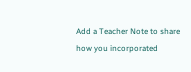Add a Teacher Note to share how you incorporated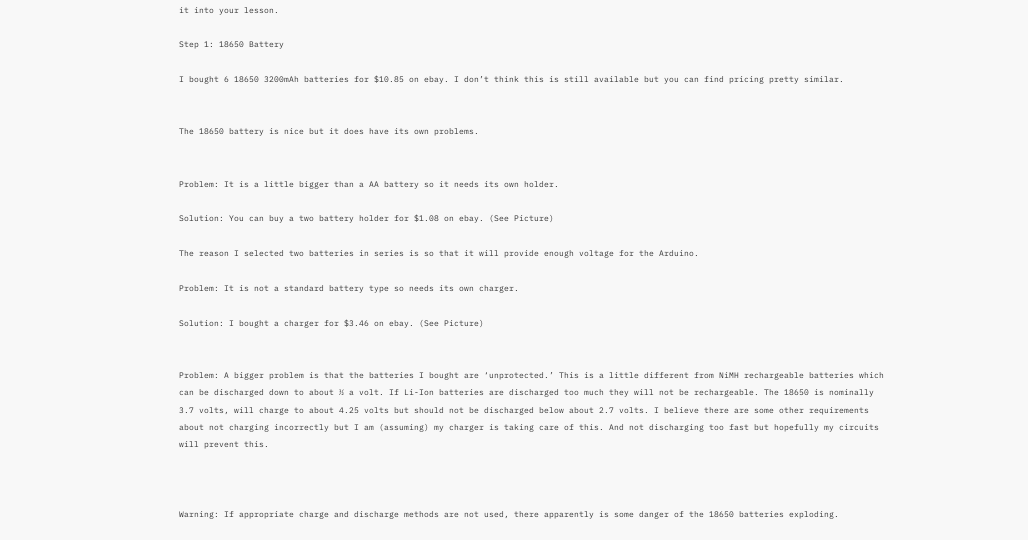it into your lesson.

Step 1: 18650 Battery

I bought 6 18650 3200mAh batteries for $10.85 on ebay. I don’t think this is still available but you can find pricing pretty similar.


The 18650 battery is nice but it does have its own problems.


Problem: It is a little bigger than a AA battery so it needs its own holder.

Solution: You can buy a two battery holder for $1.08 on ebay. (See Picture)

The reason I selected two batteries in series is so that it will provide enough voltage for the Arduino.

Problem: It is not a standard battery type so needs its own charger.

Solution: I bought a charger for $3.46 on ebay. (See Picture)


Problem: A bigger problem is that the batteries I bought are ‘unprotected.’ This is a little different from NiMH rechargeable batteries which can be discharged down to about ½ a volt. If Li-Ion batteries are discharged too much they will not be rechargeable. The 18650 is nominally 3.7 volts, will charge to about 4.25 volts but should not be discharged below about 2.7 volts. I believe there are some other requirements about not charging incorrectly but I am (assuming) my charger is taking care of this. And not discharging too fast but hopefully my circuits will prevent this.



Warning: If appropriate charge and discharge methods are not used, there apparently is some danger of the 18650 batteries exploding.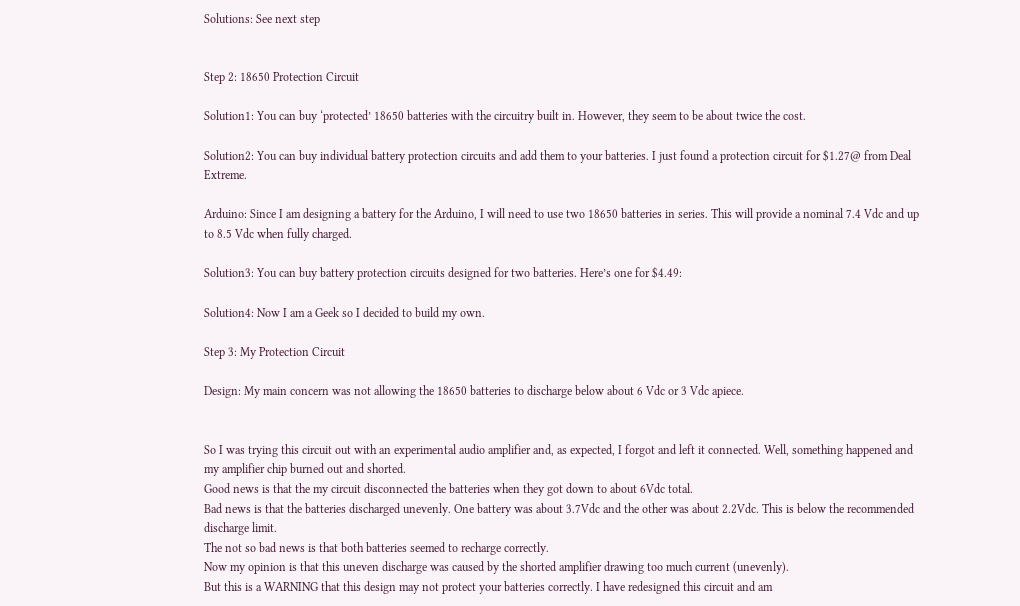Solutions: See next step


Step 2: 18650 Protection Circuit

Solution1: You can buy ‘protected’ 18650 batteries with the circuitry built in. However, they seem to be about twice the cost.

Solution2: You can buy individual battery protection circuits and add them to your batteries. I just found a protection circuit for $1.27@ from Deal Extreme.

Arduino: Since I am designing a battery for the Arduino, I will need to use two 18650 batteries in series. This will provide a nominal 7.4 Vdc and up to 8.5 Vdc when fully charged.

Solution3: You can buy battery protection circuits designed for two batteries. Here’s one for $4.49:

Solution4: Now I am a Geek so I decided to build my own.

Step 3: My Protection Circuit

Design: My main concern was not allowing the 18650 batteries to discharge below about 6 Vdc or 3 Vdc apiece.


So I was trying this circuit out with an experimental audio amplifier and, as expected, I forgot and left it connected. Well, something happened and my amplifier chip burned out and shorted.
Good news is that the my circuit disconnected the batteries when they got down to about 6Vdc total.
Bad news is that the batteries discharged unevenly. One battery was about 3.7Vdc and the other was about 2.2Vdc. This is below the recommended discharge limit.
The not so bad news is that both batteries seemed to recharge correctly.
Now my opinion is that this uneven discharge was caused by the shorted amplifier drawing too much current (unevenly).
But this is a WARNING that this design may not protect your batteries correctly. I have redesigned this circuit and am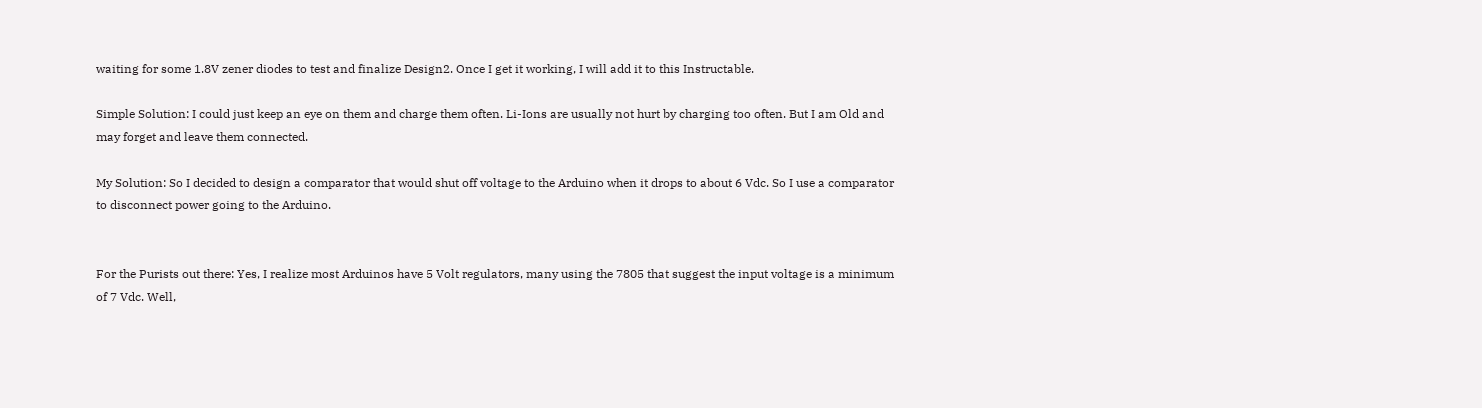waiting for some 1.8V zener diodes to test and finalize Design2. Once I get it working, I will add it to this Instructable.

Simple Solution: I could just keep an eye on them and charge them often. Li-Ions are usually not hurt by charging too often. But I am Old and may forget and leave them connected.

My Solution: So I decided to design a comparator that would shut off voltage to the Arduino when it drops to about 6 Vdc. So I use a comparator to disconnect power going to the Arduino.


For the Purists out there: Yes, I realize most Arduinos have 5 Volt regulators, many using the 7805 that suggest the input voltage is a minimum of 7 Vdc. Well,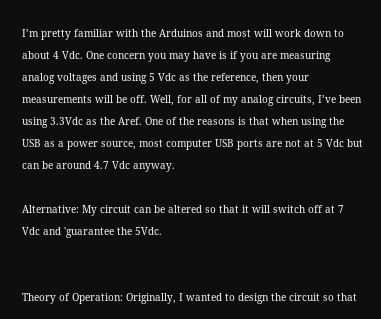I’m pretty familiar with the Arduinos and most will work down to about 4 Vdc. One concern you may have is if you are measuring analog voltages and using 5 Vdc as the reference, then your measurements will be off. Well, for all of my analog circuits, I’ve been using 3.3Vdc as the Aref. One of the reasons is that when using the USB as a power source, most computer USB ports are not at 5 Vdc but can be around 4.7 Vdc anyway.

Alternative: My circuit can be altered so that it will switch off at 7 Vdc and 'guarantee the 5Vdc.


Theory of Operation: Originally, I wanted to design the circuit so that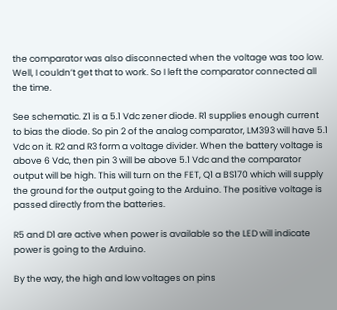the comparator was also disconnected when the voltage was too low. Well, I couldn’t get that to work. So I left the comparator connected all the time.

See schematic. Z1 is a 5.1 Vdc zener diode. R1 supplies enough current to bias the diode. So pin 2 of the analog comparator, LM393 will have 5.1 Vdc on it. R2 and R3 form a voltage divider. When the battery voltage is above 6 Vdc, then pin 3 will be above 5.1 Vdc and the comparator output will be high. This will turn on the FET, Q1 a BS170 which will supply the ground for the output going to the Arduino. The positive voltage is passed directly from the batteries.

R5 and D1 are active when power is available so the LED will indicate power is going to the Arduino.

By the way, the high and low voltages on pins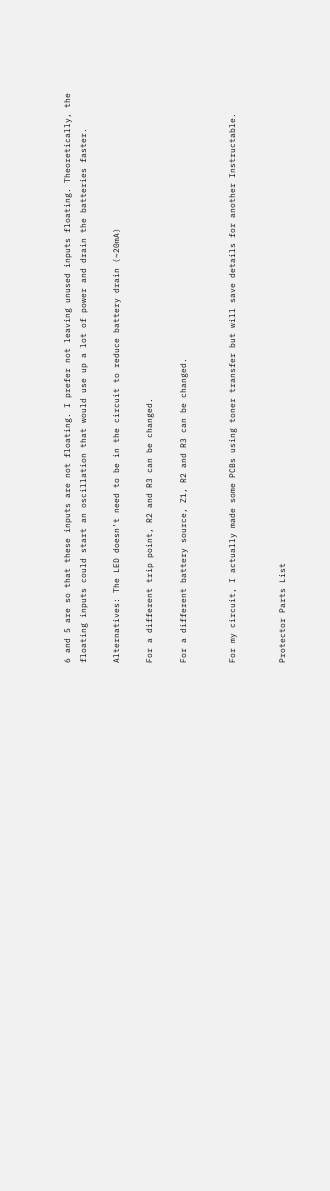6 and 5 are so that these inputs are not floating. I prefer not leaving unused inputs floating. Theoretically, the floating inputs could start an oscillation that would use up a lot of power and drain the batteries faster.

Alternatives: The LED doesn’t need to be in the circuit to reduce battery drain (~20mA)

For a different trip point, R2 and R3 can be changed.

For a different battery source, Z1, R2 and R3 can be changed.


For my circuit, I actually made some PCBs using toner transfer but will save details for another Instructable.


Protector Parts List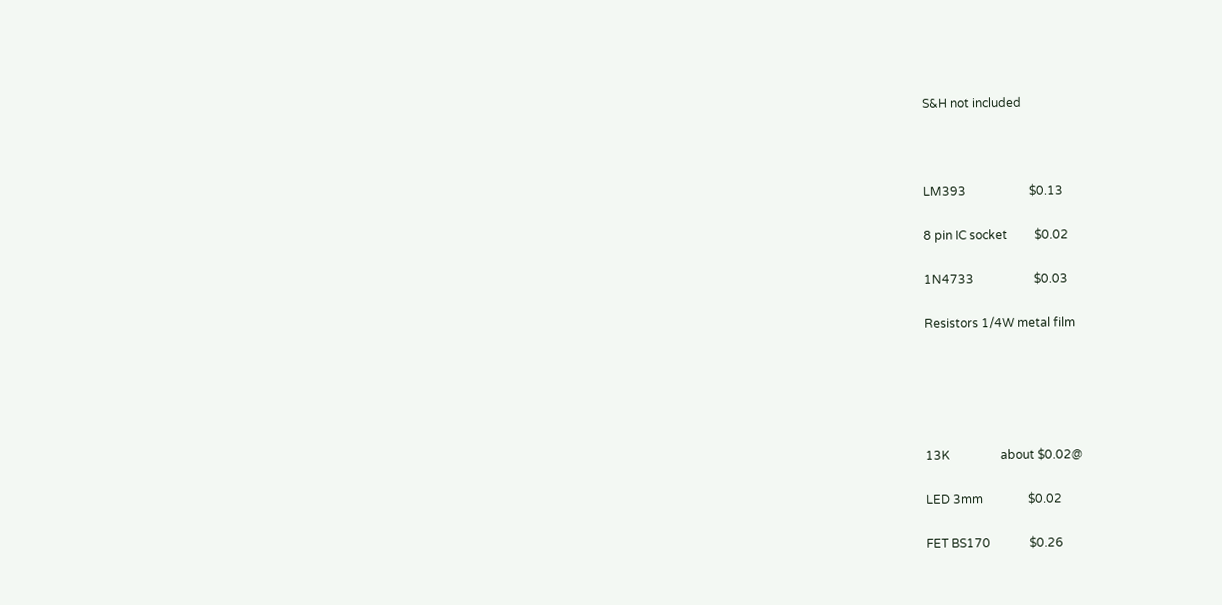S&H not included



LM393                     $0.13

8 pin IC socket         $0.02

1N4733                    $0.03

Resistors 1/4W metal film





13K                 about $0.02@

LED 3mm               $0.02

FET BS170             $0.26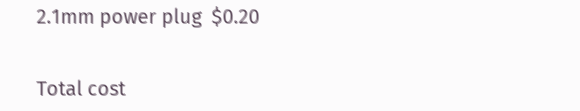2.1mm power plug  $0.20


Total cost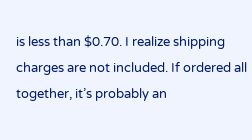is less than $0.70. I realize shipping charges are not included. If ordered all together, it’s probably an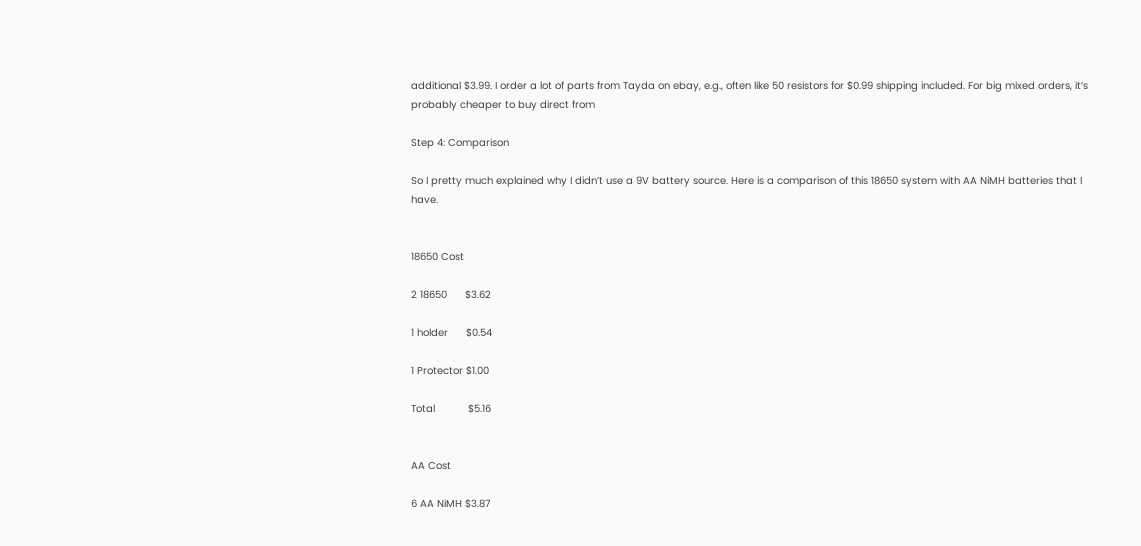additional $3.99. I order a lot of parts from Tayda on ebay, e.g., often like 50 resistors for $0.99 shipping included. For big mixed orders, it’s probably cheaper to buy direct from

Step 4: Comparison

So I pretty much explained why I didn’t use a 9V battery source. Here is a comparison of this 18650 system with AA NiMH batteries that I have.


18650 Cost

2 18650      $3.62

1 holder      $0.54

1 Protector $1.00

Total           $5.16


AA Cost

6 AA NiMH $3.87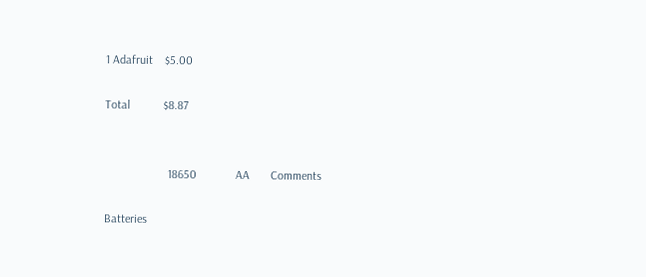1 Adafruit    $5.00

Total           $8.87


                     18650             AA       Comments

Batteries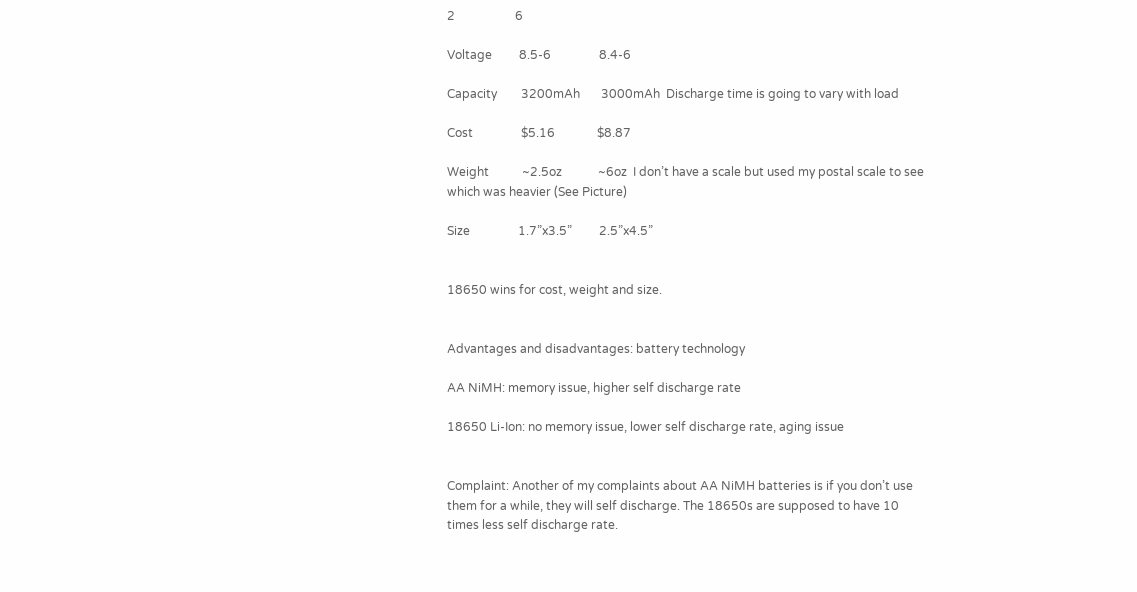2                    6

Voltage         8.5-6                8.4-6

Capacity        3200mAh       3000mAh  Discharge time is going to vary with load

Cost                $5.16              $8.87

Weight           ~2.5oz            ~6oz  I don’t have a scale but used my postal scale to see which was heavier (See Picture)

Size                1.7”x3.5”         2.5”x4.5”


18650 wins for cost, weight and size.


Advantages and disadvantages: battery technology

AA NiMH: memory issue, higher self discharge rate

18650 Li-Ion: no memory issue, lower self discharge rate, aging issue


Complaint: Another of my complaints about AA NiMH batteries is if you don’t use them for a while, they will self discharge. The 18650s are supposed to have 10 times less self discharge rate.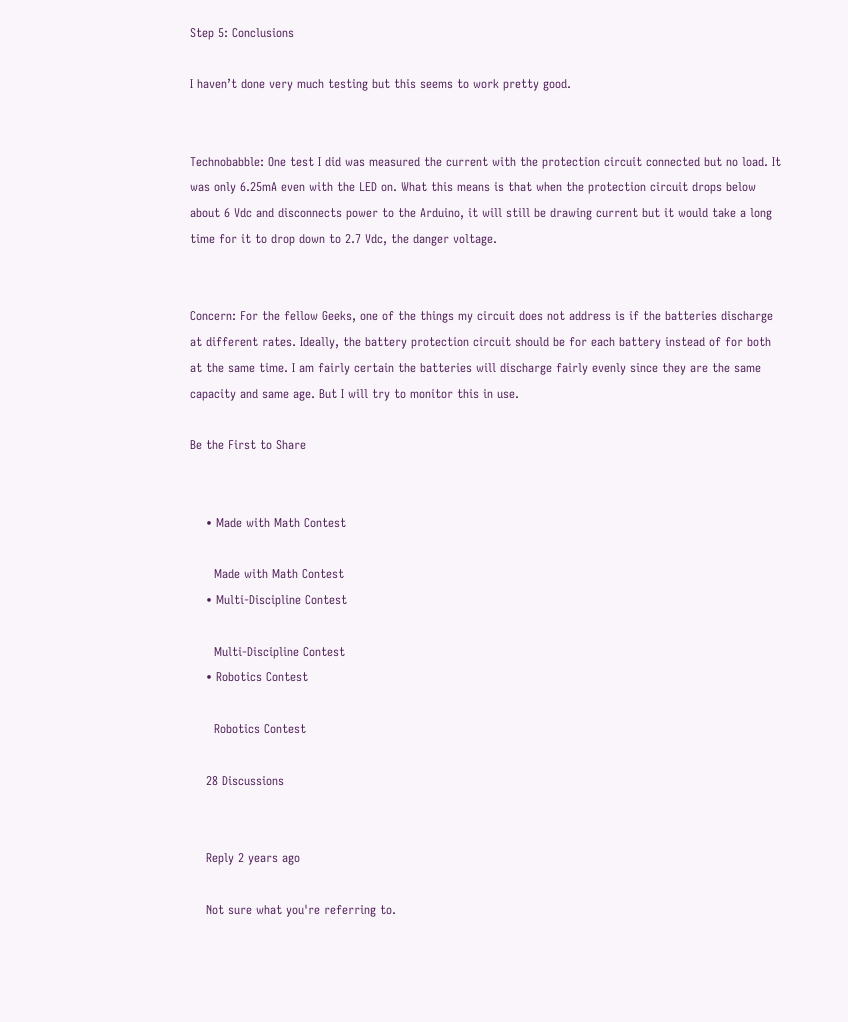Step 5: Conclusions

I haven’t done very much testing but this seems to work pretty good.


Technobabble: One test I did was measured the current with the protection circuit connected but no load. It was only 6.25mA even with the LED on. What this means is that when the protection circuit drops below about 6 Vdc and disconnects power to the Arduino, it will still be drawing current but it would take a long time for it to drop down to 2.7 Vdc, the danger voltage.


Concern: For the fellow Geeks, one of the things my circuit does not address is if the batteries discharge at different rates. Ideally, the battery protection circuit should be for each battery instead of for both at the same time. I am fairly certain the batteries will discharge fairly evenly since they are the same capacity and same age. But I will try to monitor this in use.

Be the First to Share


    • Made with Math Contest

      Made with Math Contest
    • Multi-Discipline Contest

      Multi-Discipline Contest
    • Robotics Contest

      Robotics Contest

    28 Discussions


    Reply 2 years ago

    Not sure what you're referring to.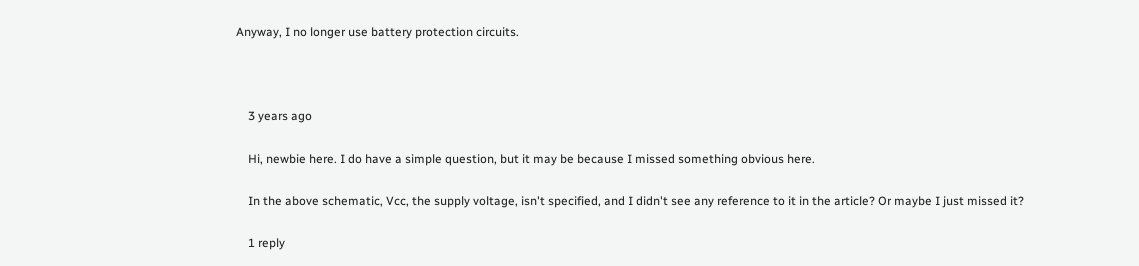Anyway, I no longer use battery protection circuits.



    3 years ago

    Hi, newbie here. I do have a simple question, but it may be because I missed something obvious here.

    In the above schematic, Vcc, the supply voltage, isn't specified, and I didn't see any reference to it in the article? Or maybe I just missed it?

    1 reply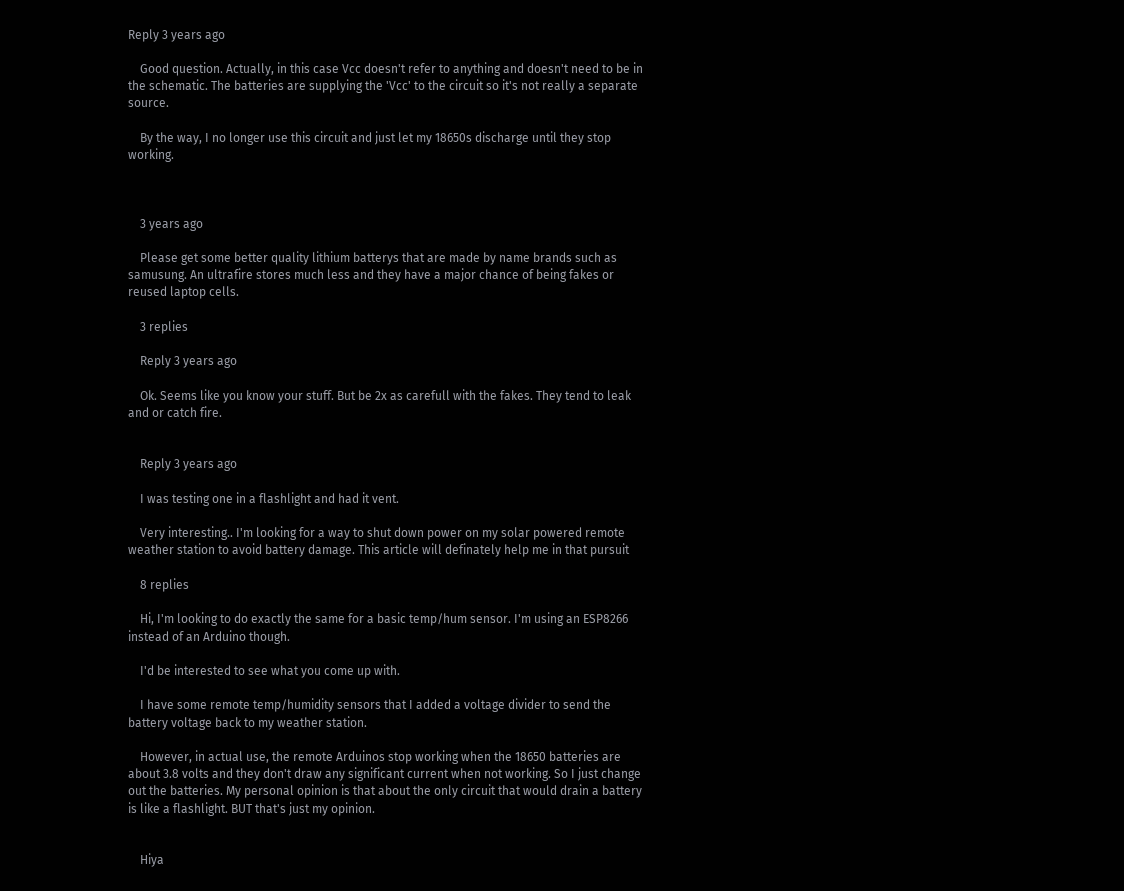Reply 3 years ago

    Good question. Actually, in this case Vcc doesn't refer to anything and doesn't need to be in the schematic. The batteries are supplying the 'Vcc' to the circuit so it's not really a separate source.

    By the way, I no longer use this circuit and just let my 18650s discharge until they stop working.



    3 years ago

    Please get some better quality lithium batterys that are made by name brands such as samusung. An ultrafire stores much less and they have a major chance of being fakes or reused laptop cells.

    3 replies

    Reply 3 years ago

    Ok. Seems like you know your stuff. But be 2x as carefull with the fakes. They tend to leak and or catch fire.


    Reply 3 years ago

    I was testing one in a flashlight and had it vent.

    Very interesting.. I'm looking for a way to shut down power on my solar powered remote weather station to avoid battery damage. This article will definately help me in that pursuit

    8 replies

    Hi, I'm looking to do exactly the same for a basic temp/hum sensor. I'm using an ESP8266 instead of an Arduino though.

    I'd be interested to see what you come up with.

    I have some remote temp/humidity sensors that I added a voltage divider to send the battery voltage back to my weather station.

    However, in actual use, the remote Arduinos stop working when the 18650 batteries are about 3.8 volts and they don't draw any significant current when not working. So I just change out the batteries. My personal opinion is that about the only circuit that would drain a battery is like a flashlight. BUT that's just my opinion.


    Hiya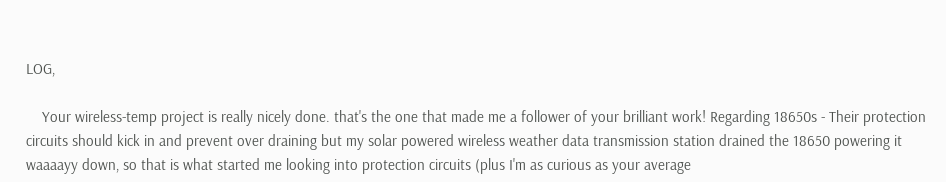LOG,

    Your wireless-temp project is really nicely done. that's the one that made me a follower of your brilliant work! Regarding 18650s - Their protection circuits should kick in and prevent over draining but my solar powered wireless weather data transmission station drained the 18650 powering it waaaayy down, so that is what started me looking into protection circuits (plus I'm as curious as your average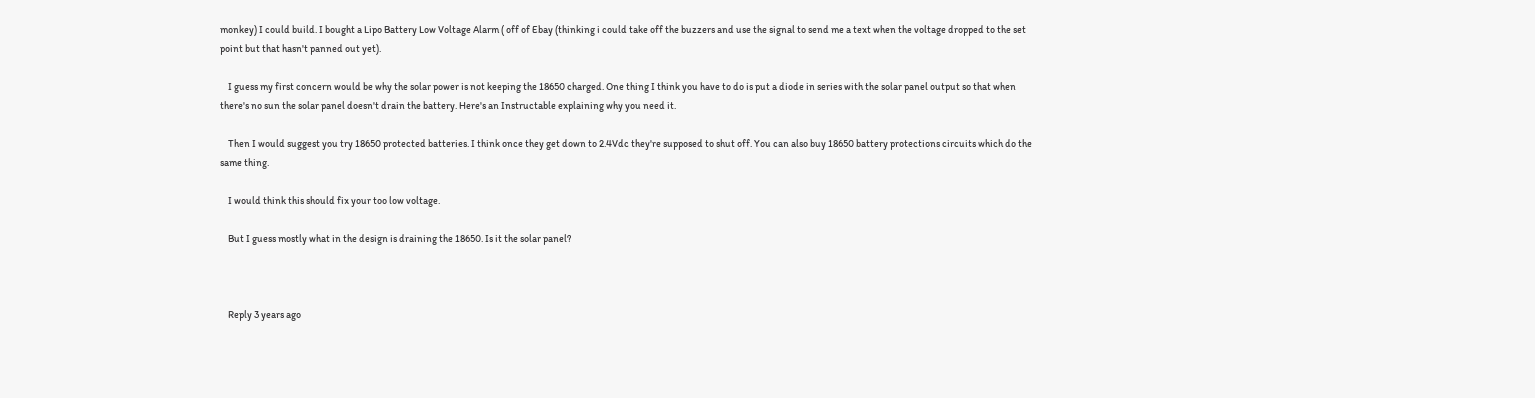monkey) I could build. I bought a Lipo Battery Low Voltage Alarm ( off of Ebay (thinking i could take off the buzzers and use the signal to send me a text when the voltage dropped to the set point but that hasn't panned out yet).

    I guess my first concern would be why the solar power is not keeping the 18650 charged. One thing I think you have to do is put a diode in series with the solar panel output so that when there's no sun the solar panel doesn't drain the battery. Here's an Instructable explaining why you need it.

    Then I would suggest you try 18650 protected batteries. I think once they get down to 2.4Vdc they're supposed to shut off. You can also buy 18650 battery protections circuits which do the same thing.

    I would think this should fix your too low voltage.

    But I guess mostly what in the design is draining the 18650. Is it the solar panel?



    Reply 3 years ago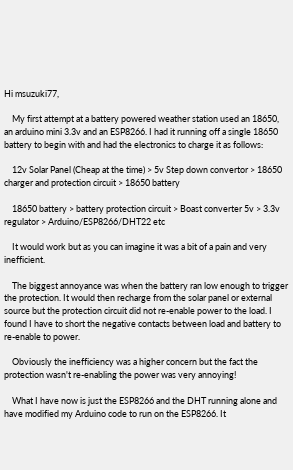Hi msuzuki77,

    My first attempt at a battery powered weather station used an 18650, an arduino mini 3.3v and an ESP8266. I had it running off a single 18650 battery to begin with and had the electronics to charge it as follows:

    12v Solar Panel (Cheap at the time) > 5v Step down convertor > 18650 charger and protection circuit > 18650 battery

    18650 battery > battery protection circuit > Boast converter 5v > 3.3v regulator > Arduino/ESP8266/DHT22 etc

    It would work but as you can imagine it was a bit of a pain and very inefficient.

    The biggest annoyance was when the battery ran low enough to trigger the protection. It would then recharge from the solar panel or external source but the protection circuit did not re-enable power to the load. I found I have to short the negative contacts between load and battery to re-enable to power.

    Obviously the inefficiency was a higher concern but the fact the protection wasn't re-enabling the power was very annoying!

    What I have now is just the ESP8266 and the DHT running alone and have modified my Arduino code to run on the ESP8266. It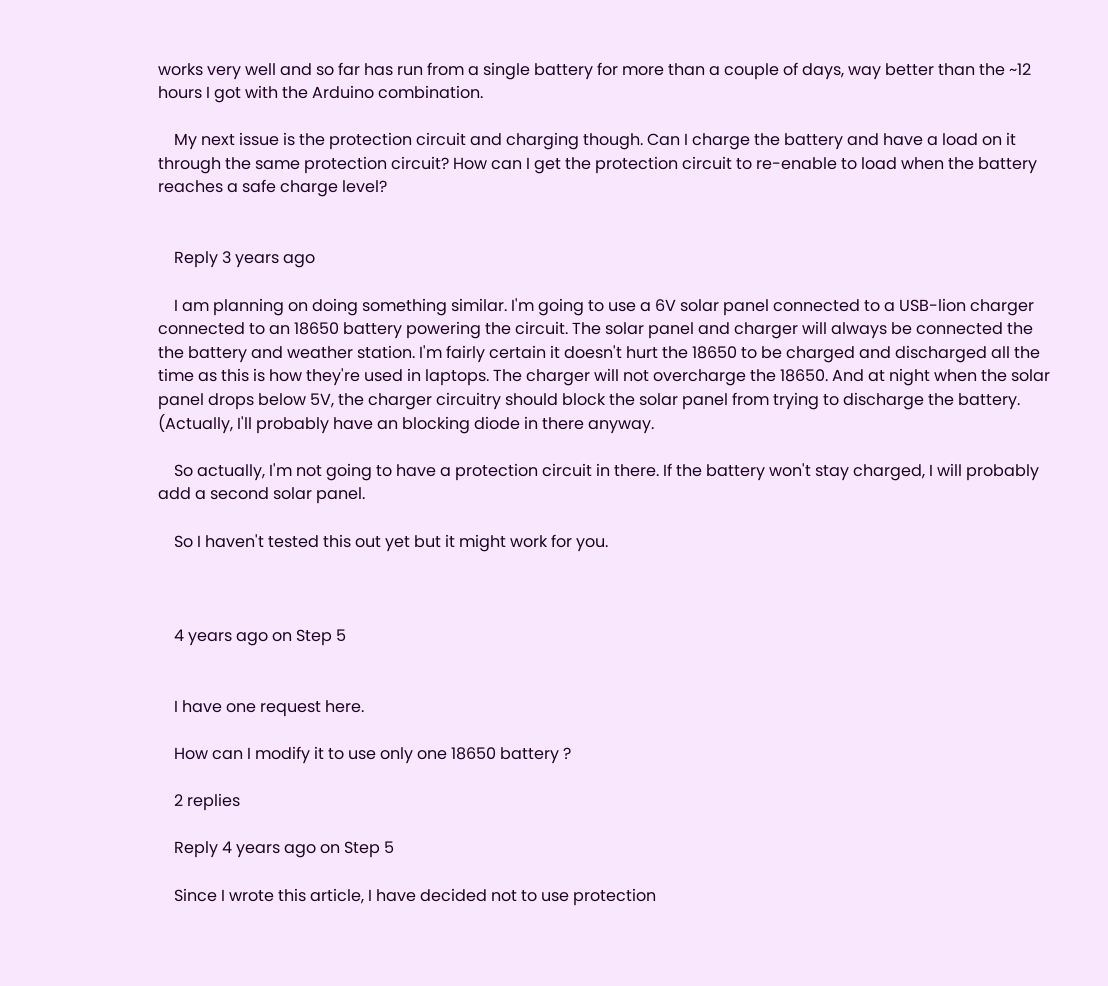works very well and so far has run from a single battery for more than a couple of days, way better than the ~12 hours I got with the Arduino combination.

    My next issue is the protection circuit and charging though. Can I charge the battery and have a load on it through the same protection circuit? How can I get the protection circuit to re-enable to load when the battery reaches a safe charge level?


    Reply 3 years ago

    I am planning on doing something similar. I'm going to use a 6V solar panel connected to a USB-lion charger connected to an 18650 battery powering the circuit. The solar panel and charger will always be connected the the battery and weather station. I'm fairly certain it doesn't hurt the 18650 to be charged and discharged all the time as this is how they're used in laptops. The charger will not overcharge the 18650. And at night when the solar panel drops below 5V, the charger circuitry should block the solar panel from trying to discharge the battery. (Actually, I'll probably have an blocking diode in there anyway.

    So actually, I'm not going to have a protection circuit in there. If the battery won't stay charged, I will probably add a second solar panel.

    So I haven't tested this out yet but it might work for you.



    4 years ago on Step 5


    I have one request here.

    How can I modify it to use only one 18650 battery ?

    2 replies

    Reply 4 years ago on Step 5

    Since I wrote this article, I have decided not to use protection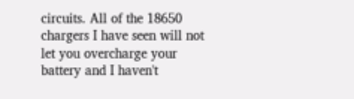circuits. All of the 18650 chargers I have seen will not let you overcharge your battery and I haven't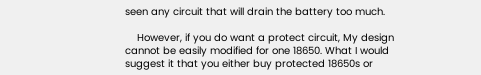seen any circuit that will drain the battery too much.

    However, if you do want a protect circuit, My design cannot be easily modified for one 18650. What I would suggest it that you either buy protected 18650s or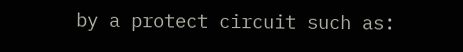by a protect circuit such as: